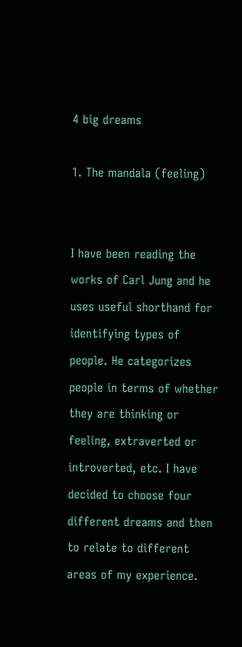4 big dreams

1. The mandala (feeling)


I have been reading the works of Carl Jung and he uses useful shorthand for identifying types of people. He categorizes people in terms of whether they are thinking or feeling, extraverted or introverted, etc. I have decided to choose four different dreams and then to relate to different areas of my experience.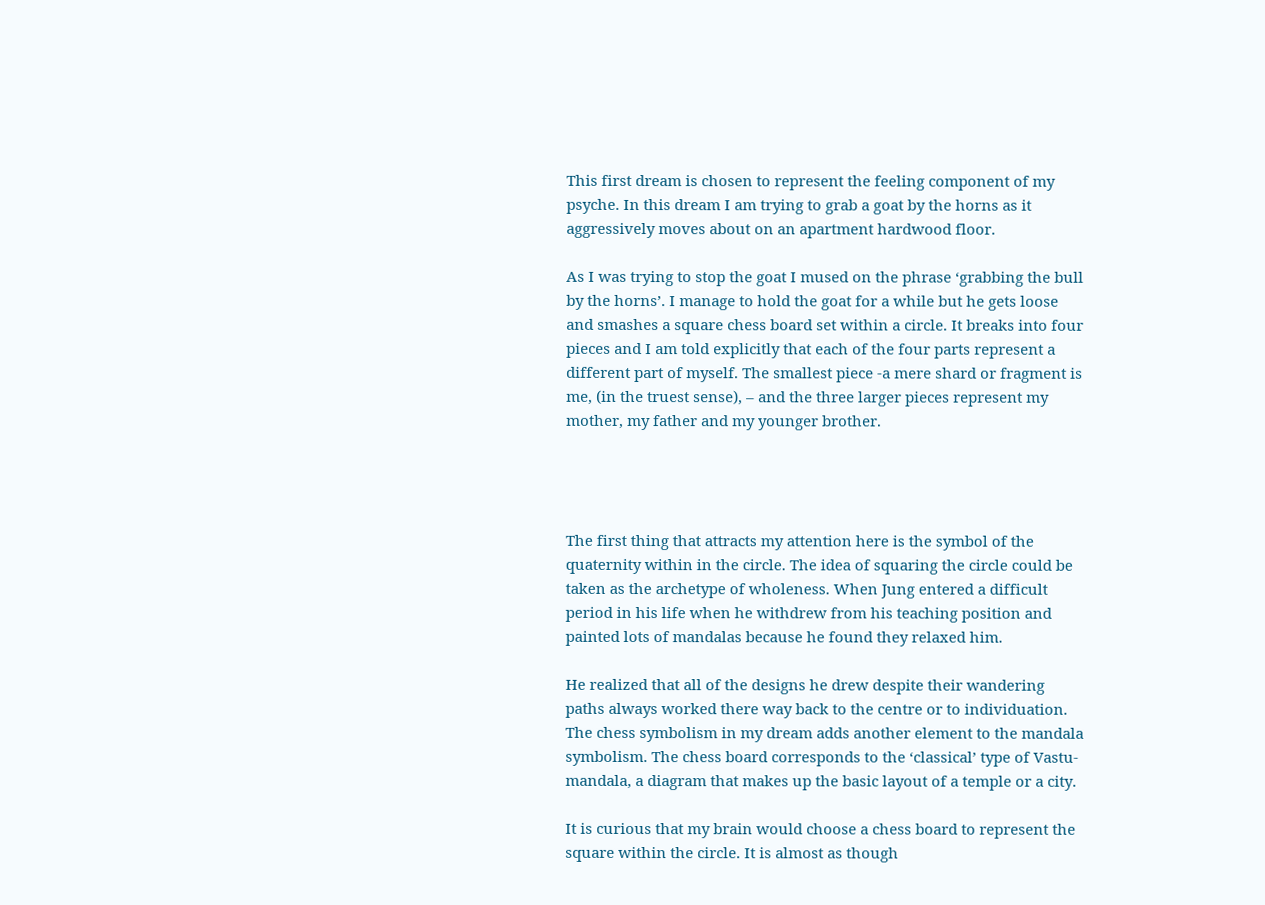This first dream is chosen to represent the feeling component of my psyche. In this dream I am trying to grab a goat by the horns as it aggressively moves about on an apartment hardwood floor.

As I was trying to stop the goat I mused on the phrase ‘grabbing the bull by the horns’. I manage to hold the goat for a while but he gets loose and smashes a square chess board set within a circle. It breaks into four pieces and I am told explicitly that each of the four parts represent a different part of myself. The smallest piece -a mere shard or fragment is me, (in the truest sense), – and the three larger pieces represent my mother, my father and my younger brother.




The first thing that attracts my attention here is the symbol of the quaternity within in the circle. The idea of squaring the circle could be taken as the archetype of wholeness. When Jung entered a difficult period in his life when he withdrew from his teaching position and painted lots of mandalas because he found they relaxed him.

He realized that all of the designs he drew despite their wandering paths always worked there way back to the centre or to individuation. The chess symbolism in my dream adds another element to the mandala symbolism. The chess board corresponds to the ‘classical’ type of Vastu-mandala, a diagram that makes up the basic layout of a temple or a city.

It is curious that my brain would choose a chess board to represent the square within the circle. It is almost as though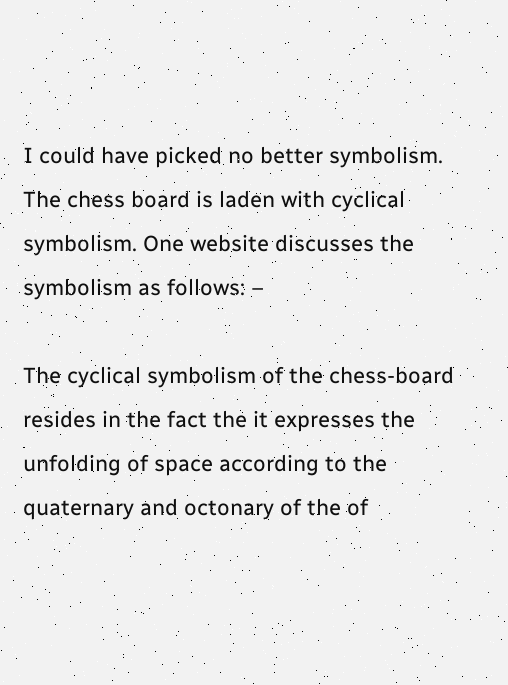I could have picked no better symbolism. The chess board is laden with cyclical symbolism. One website discusses the symbolism as follows: –

The cyclical symbolism of the chess-board resides in the fact the it expresses the unfolding of space according to the quaternary and octonary of the of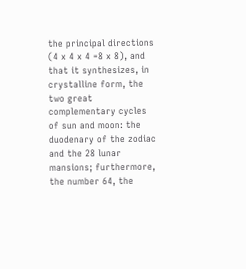the principal directions (4 x 4 x 4 =8 x 8), and that it synthesizes, in crystalline form, the two great complementary cycles of sun and moon: the duodenary of the zodiac and the 28 lunar mansions; furthermore, the number 64, the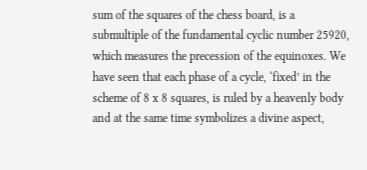sum of the squares of the chess board, is a submultiple of the fundamental cyclic number 25920, which measures the precession of the equinoxes. We have seen that each phase of a cycle, ‘fixed’ in the scheme of 8 x 8 squares, is ruled by a heavenly body and at the same time symbolizes a divine aspect,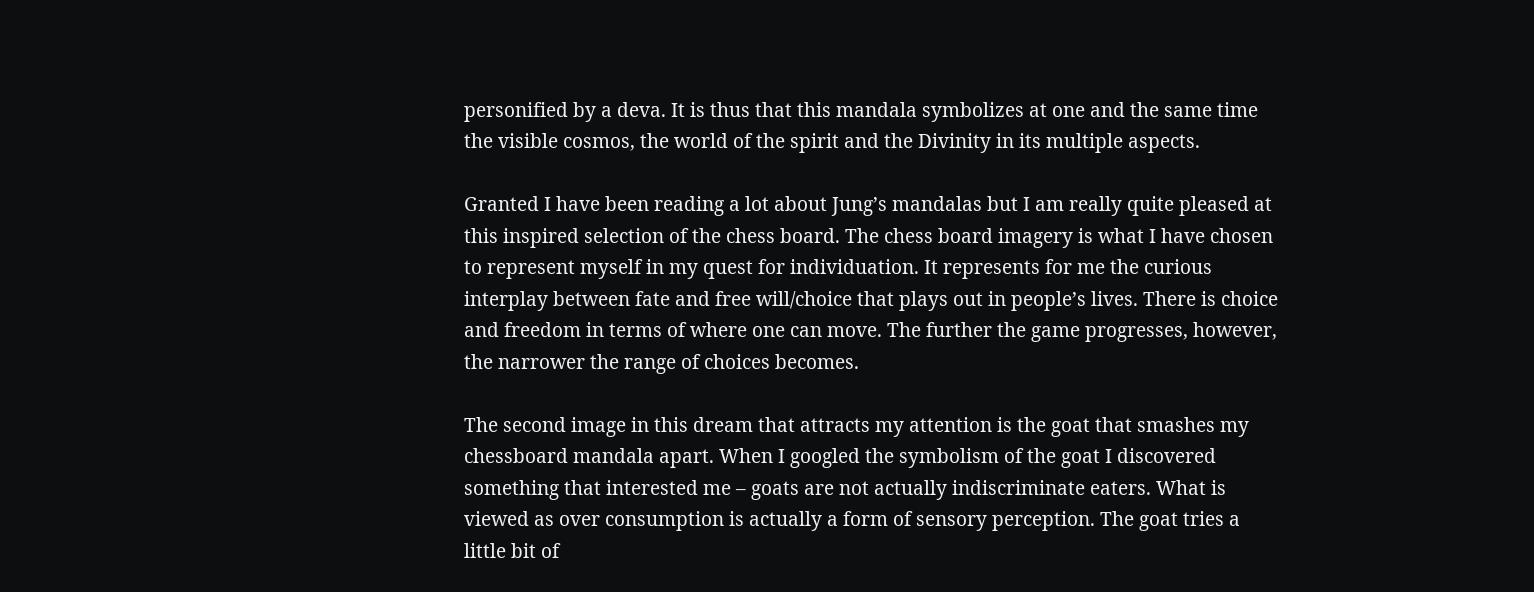personified by a deva. It is thus that this mandala symbolizes at one and the same time the visible cosmos, the world of the spirit and the Divinity in its multiple aspects.

Granted I have been reading a lot about Jung’s mandalas but I am really quite pleased at this inspired selection of the chess board. The chess board imagery is what I have chosen to represent myself in my quest for individuation. It represents for me the curious interplay between fate and free will/choice that plays out in people’s lives. There is choice and freedom in terms of where one can move. The further the game progresses, however, the narrower the range of choices becomes.

The second image in this dream that attracts my attention is the goat that smashes my chessboard mandala apart. When I googled the symbolism of the goat I discovered something that interested me – goats are not actually indiscriminate eaters. What is viewed as over consumption is actually a form of sensory perception. The goat tries a little bit of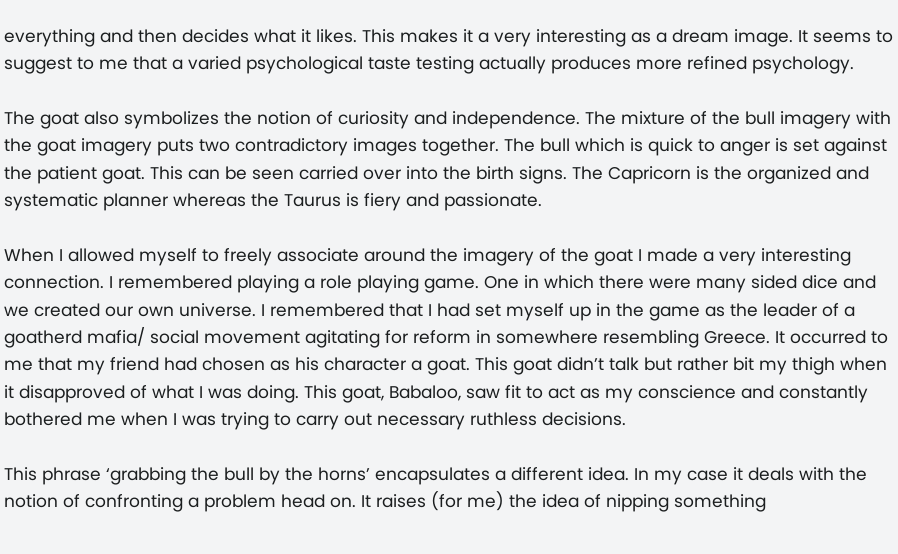everything and then decides what it likes. This makes it a very interesting as a dream image. It seems to suggest to me that a varied psychological taste testing actually produces more refined psychology.

The goat also symbolizes the notion of curiosity and independence. The mixture of the bull imagery with the goat imagery puts two contradictory images together. The bull which is quick to anger is set against the patient goat. This can be seen carried over into the birth signs. The Capricorn is the organized and systematic planner whereas the Taurus is fiery and passionate.

When I allowed myself to freely associate around the imagery of the goat I made a very interesting connection. I remembered playing a role playing game. One in which there were many sided dice and we created our own universe. I remembered that I had set myself up in the game as the leader of a goatherd mafia/ social movement agitating for reform in somewhere resembling Greece. It occurred to me that my friend had chosen as his character a goat. This goat didn’t talk but rather bit my thigh when it disapproved of what I was doing. This goat, Babaloo, saw fit to act as my conscience and constantly bothered me when I was trying to carry out necessary ruthless decisions.

This phrase ‘grabbing the bull by the horns’ encapsulates a different idea. In my case it deals with the notion of confronting a problem head on. It raises (for me) the idea of nipping something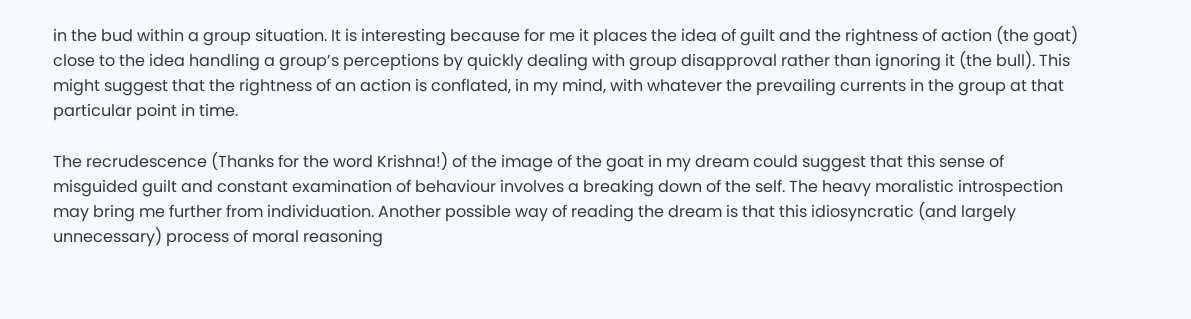in the bud within a group situation. It is interesting because for me it places the idea of guilt and the rightness of action (the goat) close to the idea handling a group’s perceptions by quickly dealing with group disapproval rather than ignoring it (the bull). This might suggest that the rightness of an action is conflated, in my mind, with whatever the prevailing currents in the group at that particular point in time.

The recrudescence (Thanks for the word Krishna!) of the image of the goat in my dream could suggest that this sense of misguided guilt and constant examination of behaviour involves a breaking down of the self. The heavy moralistic introspection may bring me further from individuation. Another possible way of reading the dream is that this idiosyncratic (and largely unnecessary) process of moral reasoning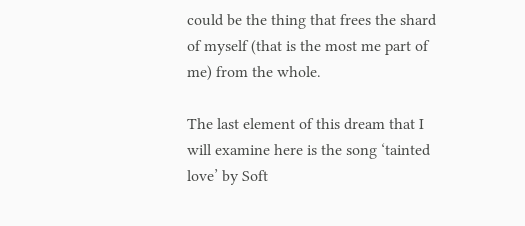could be the thing that frees the shard of myself (that is the most me part of me) from the whole.

The last element of this dream that I will examine here is the song ‘tainted love’ by Soft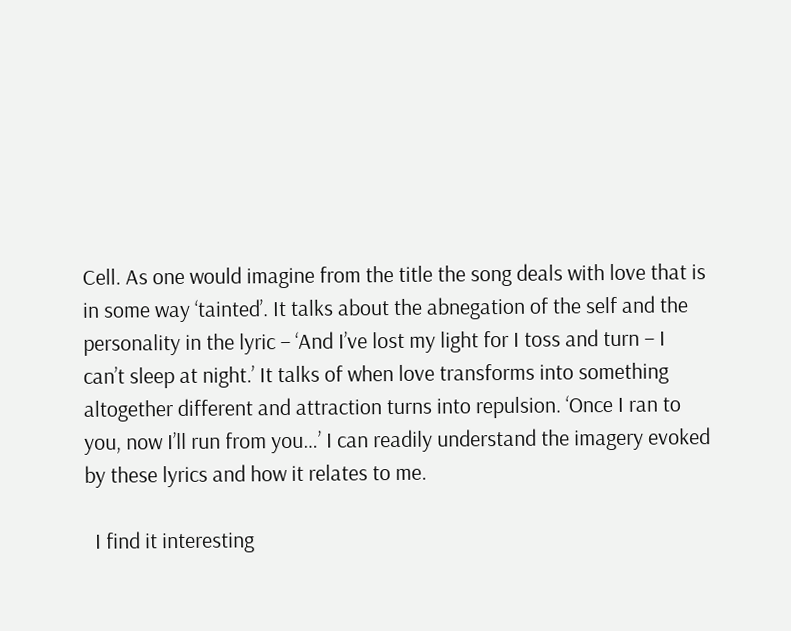Cell. As one would imagine from the title the song deals with love that is in some way ‘tainted’. It talks about the abnegation of the self and the personality in the lyric – ‘And I’ve lost my light for I toss and turn – I can’t sleep at night.’ It talks of when love transforms into something altogether different and attraction turns into repulsion. ‘Once I ran to you, now I’ll run from you…’ I can readily understand the imagery evoked by these lyrics and how it relates to me.

  I find it interesting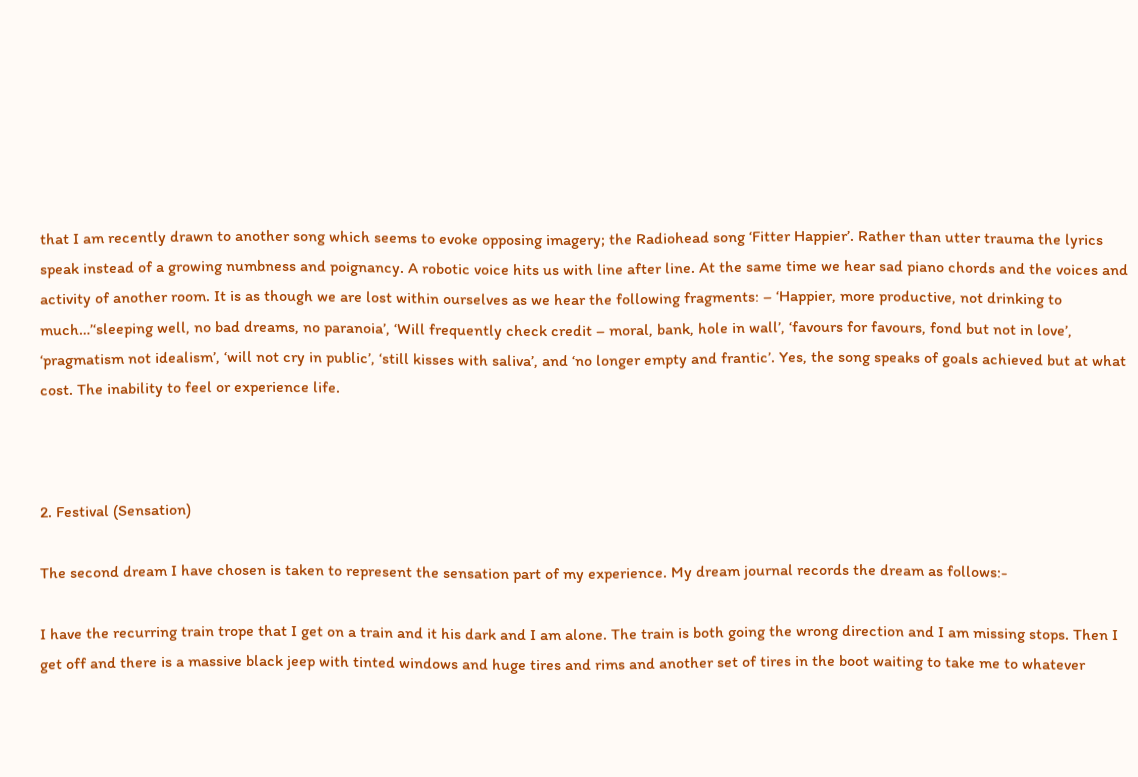that I am recently drawn to another song which seems to evoke opposing imagery; the Radiohead song ‘Fitter Happier’. Rather than utter trauma the lyrics speak instead of a growing numbness and poignancy. A robotic voice hits us with line after line. At the same time we hear sad piano chords and the voices and activity of another room. It is as though we are lost within ourselves as we hear the following fragments: – ‘Happier, more productive, not drinking to much…’‘sleeping well, no bad dreams, no paranoia’, ‘Will frequently check credit – moral, bank, hole in wall’, ‘favours for favours, fond but not in love’, ‘pragmatism not idealism’, ‘will not cry in public’, ‘still kisses with saliva’, and ‘no longer empty and frantic’. Yes, the song speaks of goals achieved but at what cost. The inability to feel or experience life.



2. Festival (Sensation)

The second dream I have chosen is taken to represent the sensation part of my experience. My dream journal records the dream as follows:-

I have the recurring train trope that I get on a train and it his dark and I am alone. The train is both going the wrong direction and I am missing stops. Then I get off and there is a massive black jeep with tinted windows and huge tires and rims and another set of tires in the boot waiting to take me to whatever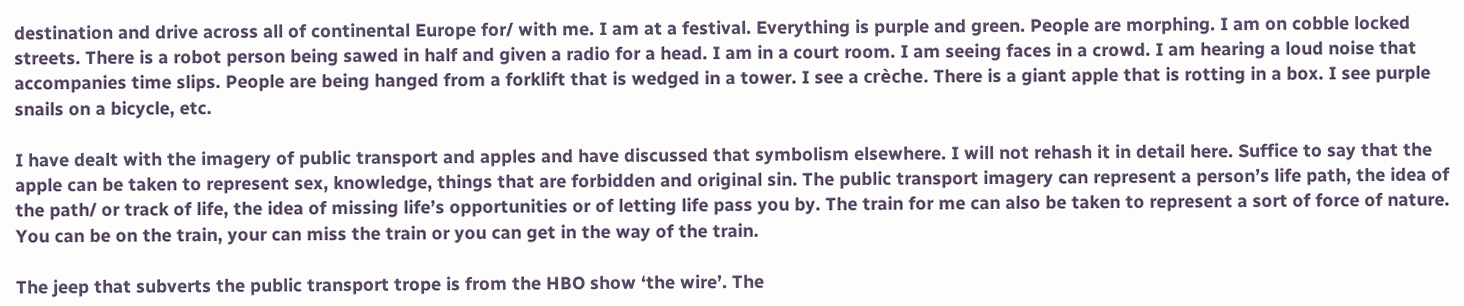destination and drive across all of continental Europe for/ with me. I am at a festival. Everything is purple and green. People are morphing. I am on cobble locked streets. There is a robot person being sawed in half and given a radio for a head. I am in a court room. I am seeing faces in a crowd. I am hearing a loud noise that accompanies time slips. People are being hanged from a forklift that is wedged in a tower. I see a crèche. There is a giant apple that is rotting in a box. I see purple snails on a bicycle, etc.

I have dealt with the imagery of public transport and apples and have discussed that symbolism elsewhere. I will not rehash it in detail here. Suffice to say that the apple can be taken to represent sex, knowledge, things that are forbidden and original sin. The public transport imagery can represent a person’s life path, the idea of the path/ or track of life, the idea of missing life’s opportunities or of letting life pass you by. The train for me can also be taken to represent a sort of force of nature. You can be on the train, your can miss the train or you can get in the way of the train.

The jeep that subverts the public transport trope is from the HBO show ‘the wire’. The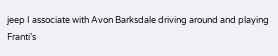jeep I associate with Avon Barksdale driving around and playing Franti’s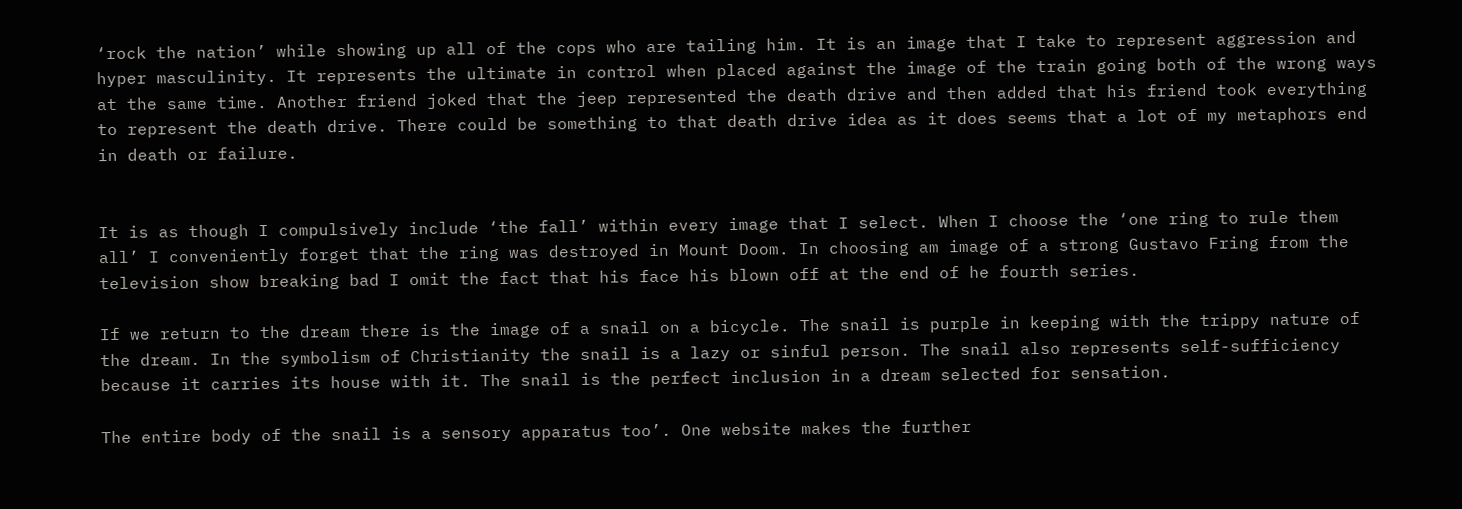‘rock the nation’ while showing up all of the cops who are tailing him. It is an image that I take to represent aggression and hyper masculinity. It represents the ultimate in control when placed against the image of the train going both of the wrong ways at the same time. Another friend joked that the jeep represented the death drive and then added that his friend took everything to represent the death drive. There could be something to that death drive idea as it does seems that a lot of my metaphors end in death or failure.


It is as though I compulsively include ‘the fall’ within every image that I select. When I choose the ‘one ring to rule them all’ I conveniently forget that the ring was destroyed in Mount Doom. In choosing am image of a strong Gustavo Fring from the television show breaking bad I omit the fact that his face his blown off at the end of he fourth series.

If we return to the dream there is the image of a snail on a bicycle. The snail is purple in keeping with the trippy nature of the dream. In the symbolism of Christianity the snail is a lazy or sinful person. The snail also represents self-sufficiency because it carries its house with it. The snail is the perfect inclusion in a dream selected for sensation.

The entire body of the snail is a sensory apparatus too’. One website makes the further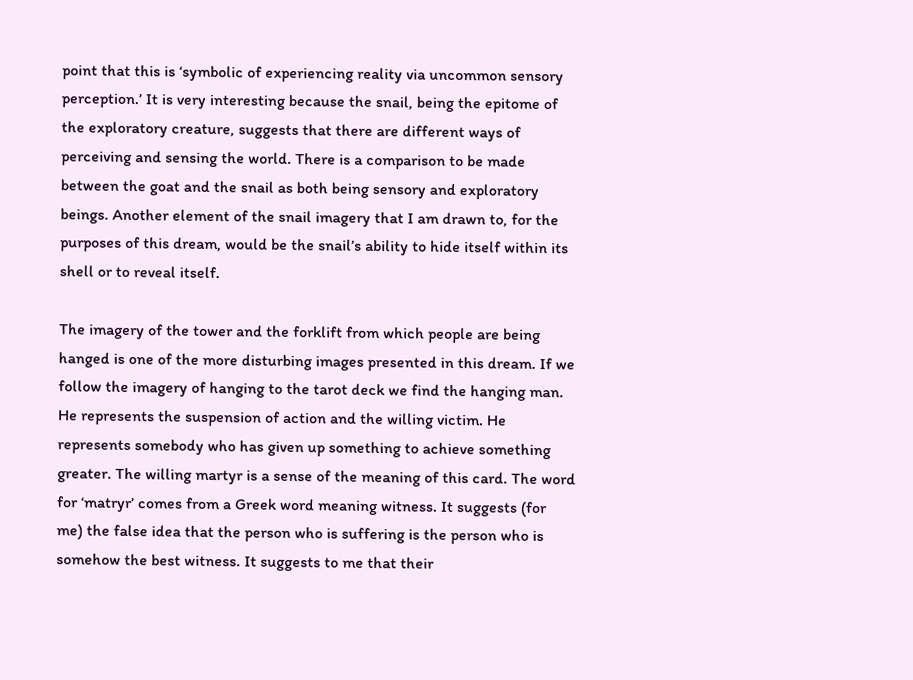point that this is ‘symbolic of experiencing reality via uncommon sensory perception.’ It is very interesting because the snail, being the epitome of the exploratory creature, suggests that there are different ways of perceiving and sensing the world. There is a comparison to be made between the goat and the snail as both being sensory and exploratory beings. Another element of the snail imagery that I am drawn to, for the purposes of this dream, would be the snail’s ability to hide itself within its shell or to reveal itself.

The imagery of the tower and the forklift from which people are being hanged is one of the more disturbing images presented in this dream. If we follow the imagery of hanging to the tarot deck we find the hanging man. He represents the suspension of action and the willing victim. He represents somebody who has given up something to achieve something greater. The willing martyr is a sense of the meaning of this card. The word for ‘matryr’ comes from a Greek word meaning witness. It suggests (for me) the false idea that the person who is suffering is the person who is somehow the best witness. It suggests to me that their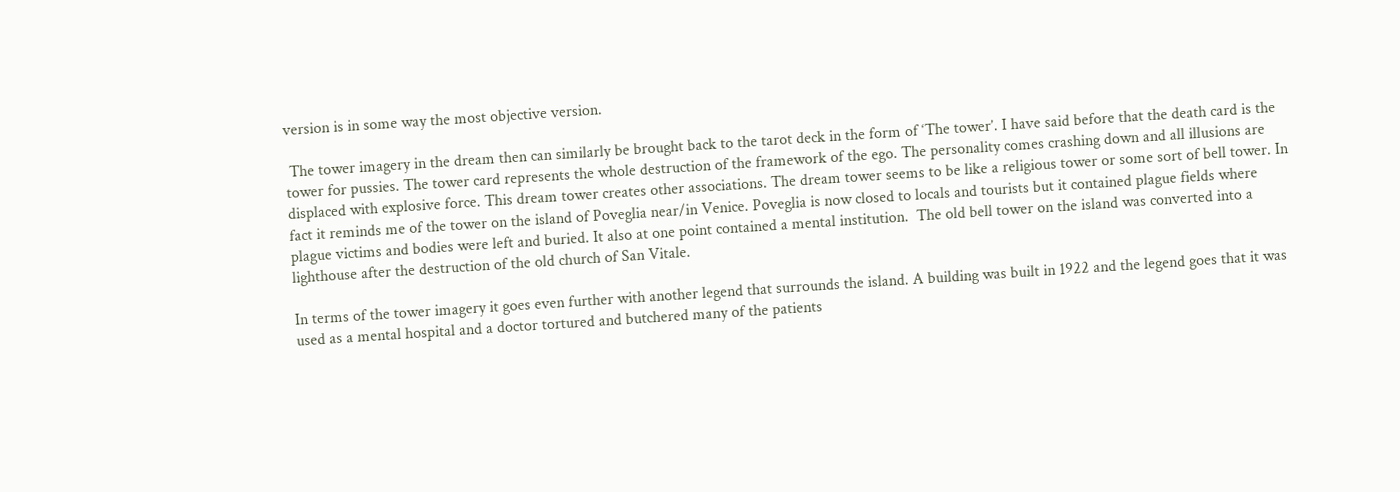version is in some way the most objective version.

 The tower imagery in the dream then can similarly be brought back to the tarot deck in the form of ‘The tower’. I have said before that the death card is the tower for pussies. The tower card represents the whole destruction of the framework of the ego. The personality comes crashing down and all illusions are displaced with explosive force. This dream tower creates other associations. The dream tower seems to be like a religious tower or some sort of bell tower. In fact it reminds me of the tower on the island of Poveglia near/in Venice. Poveglia is now closed to locals and tourists but it contained plague fields where plague victims and bodies were left and buried. It also at one point contained a mental institution.  The old bell tower on the island was converted into a lighthouse after the destruction of the old church of San Vitale.

In terms of the tower imagery it goes even further with another legend that surrounds the island. A building was built in 1922 and the legend goes that it was used as a mental hospital and a doctor tortured and butchered many of the patients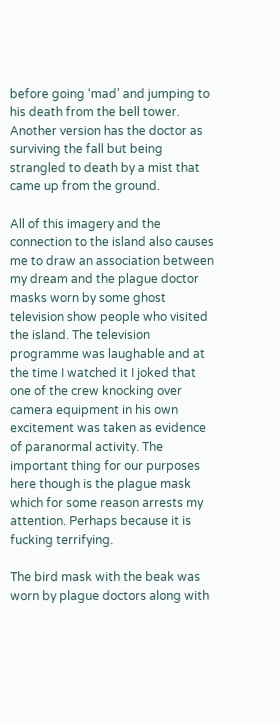before going ‘mad’ and jumping to his death from the bell tower. Another version has the doctor as surviving the fall but being strangled to death by a mist that came up from the ground.

All of this imagery and the connection to the island also causes me to draw an association between my dream and the plague doctor masks worn by some ghost television show people who visited the island. The television programme was laughable and at the time I watched it I joked that one of the crew knocking over camera equipment in his own excitement was taken as evidence of paranormal activity. The important thing for our purposes here though is the plague mask which for some reason arrests my attention. Perhaps because it is fucking terrifying.

The bird mask with the beak was worn by plague doctors along with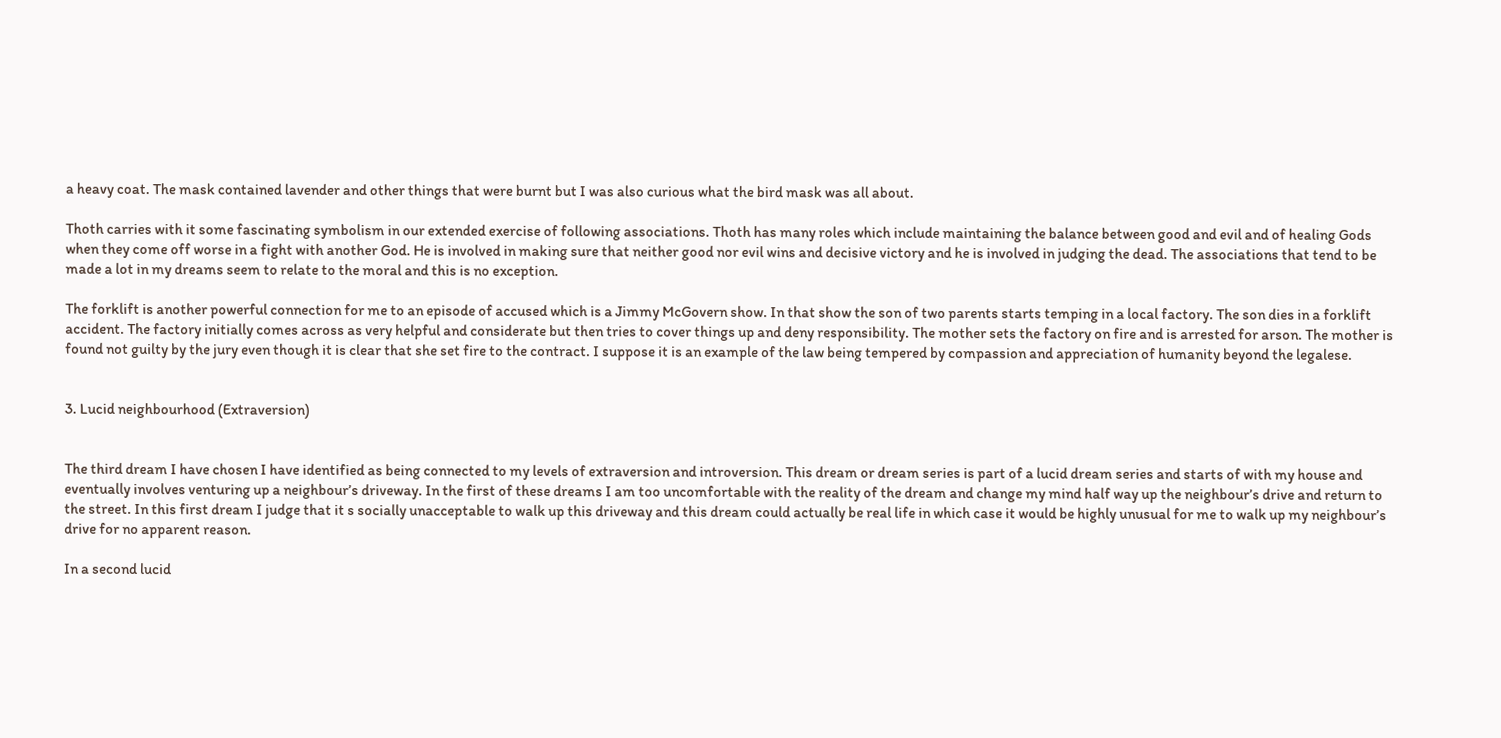a heavy coat. The mask contained lavender and other things that were burnt but I was also curious what the bird mask was all about.

Thoth carries with it some fascinating symbolism in our extended exercise of following associations. Thoth has many roles which include maintaining the balance between good and evil and of healing Gods when they come off worse in a fight with another God. He is involved in making sure that neither good nor evil wins and decisive victory and he is involved in judging the dead. The associations that tend to be made a lot in my dreams seem to relate to the moral and this is no exception.

The forklift is another powerful connection for me to an episode of accused which is a Jimmy McGovern show. In that show the son of two parents starts temping in a local factory. The son dies in a forklift accident. The factory initially comes across as very helpful and considerate but then tries to cover things up and deny responsibility. The mother sets the factory on fire and is arrested for arson. The mother is found not guilty by the jury even though it is clear that she set fire to the contract. I suppose it is an example of the law being tempered by compassion and appreciation of humanity beyond the legalese.


3. Lucid neighbourhood (Extraversion)


The third dream I have chosen I have identified as being connected to my levels of extraversion and introversion. This dream or dream series is part of a lucid dream series and starts of with my house and eventually involves venturing up a neighbour’s driveway. In the first of these dreams I am too uncomfortable with the reality of the dream and change my mind half way up the neighbour’s drive and return to the street. In this first dream I judge that it s socially unacceptable to walk up this driveway and this dream could actually be real life in which case it would be highly unusual for me to walk up my neighbour’s drive for no apparent reason.

In a second lucid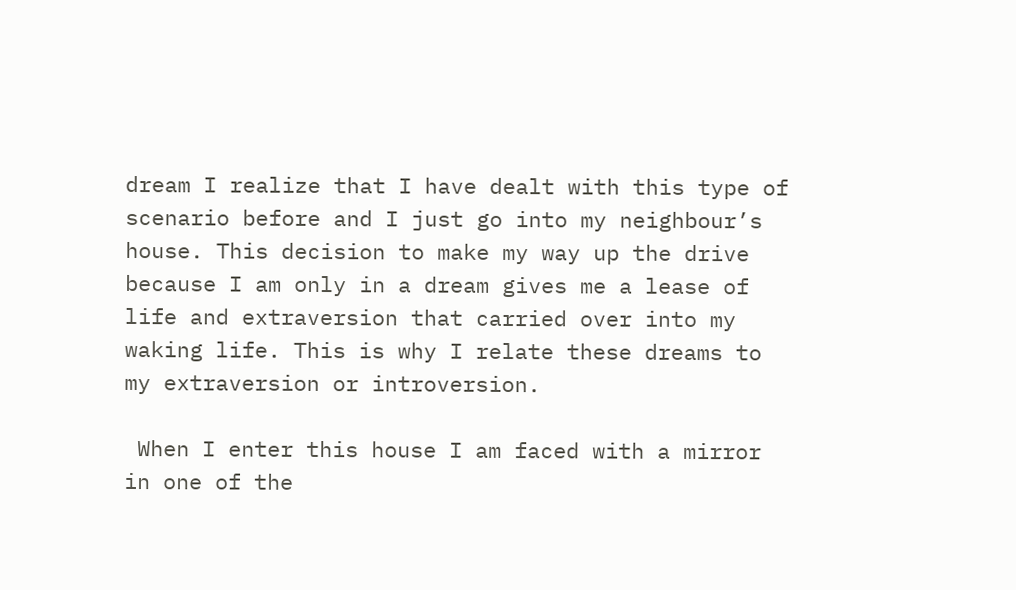dream I realize that I have dealt with this type of scenario before and I just go into my neighbour’s house. This decision to make my way up the drive because I am only in a dream gives me a lease of life and extraversion that carried over into my waking life. This is why I relate these dreams to my extraversion or introversion.

 When I enter this house I am faced with a mirror in one of the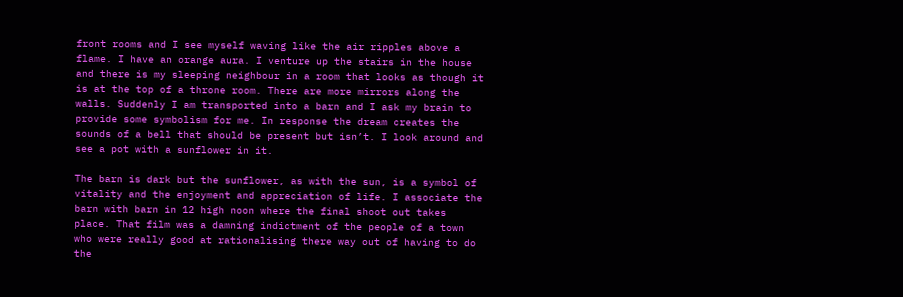front rooms and I see myself waving like the air ripples above a flame. I have an orange aura. I venture up the stairs in the house and there is my sleeping neighbour in a room that looks as though it is at the top of a throne room. There are more mirrors along the walls. Suddenly I am transported into a barn and I ask my brain to provide some symbolism for me. In response the dream creates the sounds of a bell that should be present but isn’t. I look around and see a pot with a sunflower in it.

The barn is dark but the sunflower, as with the sun, is a symbol of vitality and the enjoyment and appreciation of life. I associate the barn with barn in 12 high noon where the final shoot out takes place. That film was a damning indictment of the people of a town who were really good at rationalising there way out of having to do the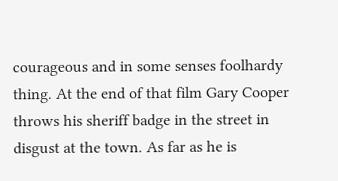courageous and in some senses foolhardy thing. At the end of that film Gary Cooper throws his sheriff badge in the street in disgust at the town. As far as he is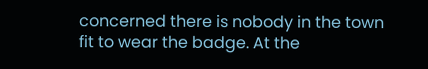concerned there is nobody in the town fit to wear the badge. At the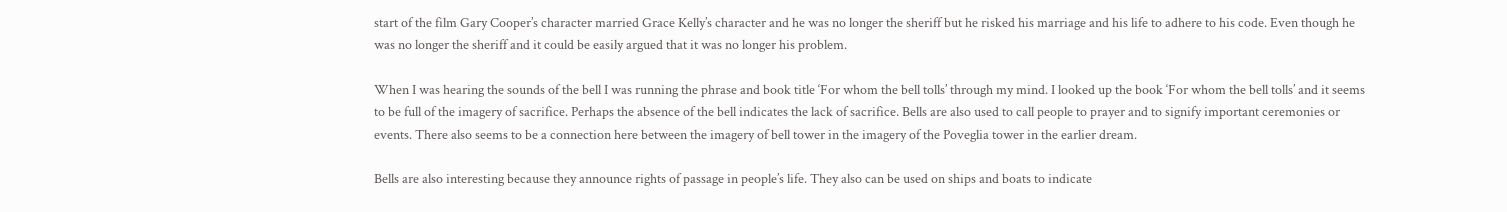start of the film Gary Cooper’s character married Grace Kelly’s character and he was no longer the sheriff but he risked his marriage and his life to adhere to his code. Even though he was no longer the sheriff and it could be easily argued that it was no longer his problem.

When I was hearing the sounds of the bell I was running the phrase and book title ‘For whom the bell tolls’ through my mind. I looked up the book ‘For whom the bell tolls’ and it seems to be full of the imagery of sacrifice. Perhaps the absence of the bell indicates the lack of sacrifice. Bells are also used to call people to prayer and to signify important ceremonies or events. There also seems to be a connection here between the imagery of bell tower in the imagery of the Poveglia tower in the earlier dream.

Bells are also interesting because they announce rights of passage in people’s life. They also can be used on ships and boats to indicate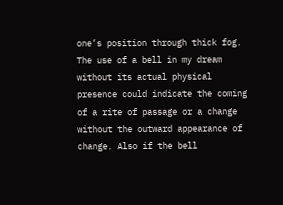one’s position through thick fog. The use of a bell in my dream without its actual physical presence could indicate the coming of a rite of passage or a change without the outward appearance of change. Also if the bell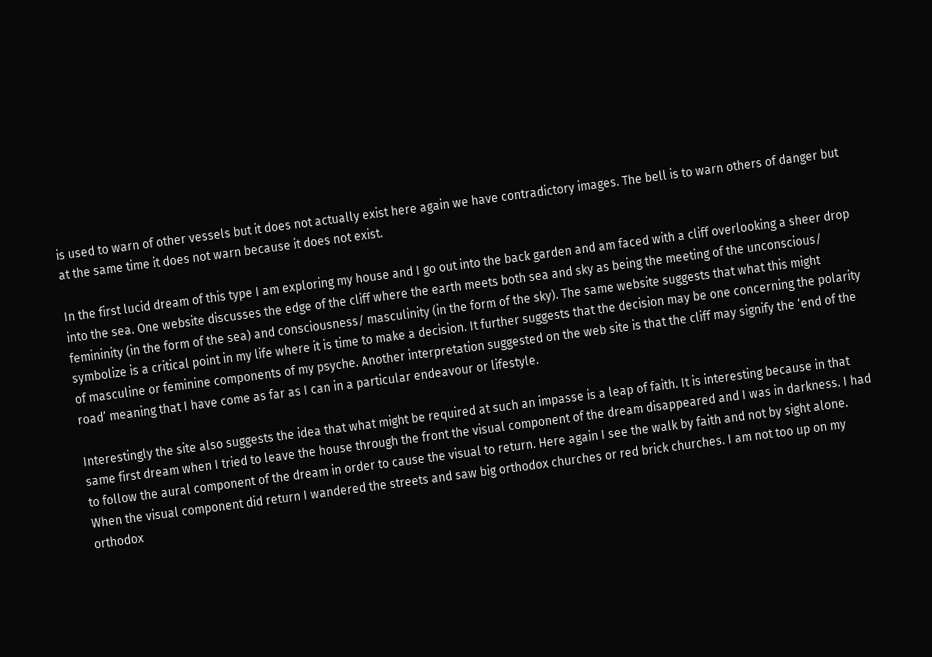is used to warn of other vessels but it does not actually exist here again we have contradictory images. The bell is to warn others of danger but at the same time it does not warn because it does not exist.

In the first lucid dream of this type I am exploring my house and I go out into the back garden and am faced with a cliff overlooking a sheer drop into the sea. One website discusses the edge of the cliff where the earth meets both sea and sky as being the meeting of the unconscious/ femininity (in the form of the sea) and consciousness/ masculinity (in the form of the sky). The same website suggests that what this might symbolize is a critical point in my life where it is time to make a decision. It further suggests that the decision may be one concerning the polarity of masculine or feminine components of my psyche. Another interpretation suggested on the web site is that the cliff may signify the ‘end of the road’ meaning that I have come as far as I can in a particular endeavour or lifestyle.

Interestingly the site also suggests the idea that what might be required at such an impasse is a leap of faith. It is interesting because in that same first dream when I tried to leave the house through the front the visual component of the dream disappeared and I was in darkness. I had to follow the aural component of the dream in order to cause the visual to return. Here again I see the walk by faith and not by sight alone. When the visual component did return I wandered the streets and saw big orthodox churches or red brick churches. I am not too up on my orthodox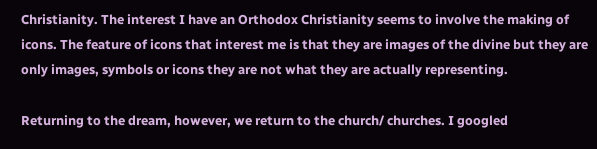Christianity. The interest I have an Orthodox Christianity seems to involve the making of icons. The feature of icons that interest me is that they are images of the divine but they are only images, symbols or icons they are not what they are actually representing.

Returning to the dream, however, we return to the church/ churches. I googled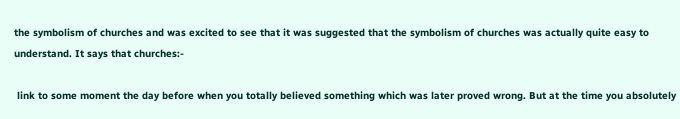the symbolism of churches and was excited to see that it was suggested that the symbolism of churches was actually quite easy to understand. It says that churches:-

 link to some moment the day before when you totally believed something which was later proved wrong. But at the time you absolutely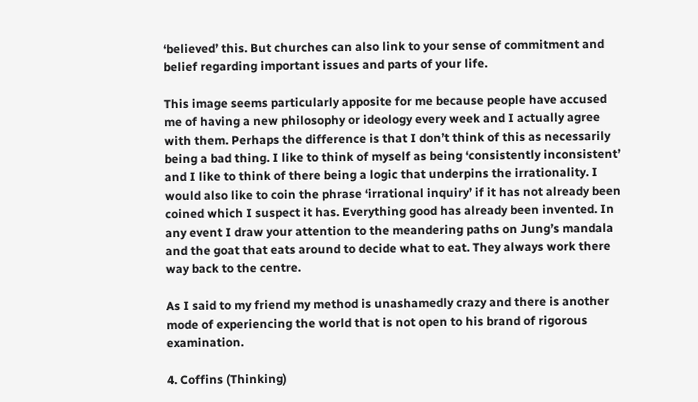‘believed’ this. But churches can also link to your sense of commitment and belief regarding important issues and parts of your life.

This image seems particularly apposite for me because people have accused me of having a new philosophy or ideology every week and I actually agree with them. Perhaps the difference is that I don’t think of this as necessarily being a bad thing. I like to think of myself as being ‘consistently inconsistent’ and I like to think of there being a logic that underpins the irrationality. I would also like to coin the phrase ‘irrational inquiry’ if it has not already been coined which I suspect it has. Everything good has already been invented. In any event I draw your attention to the meandering paths on Jung’s mandala and the goat that eats around to decide what to eat. They always work there way back to the centre.

As I said to my friend my method is unashamedly crazy and there is another mode of experiencing the world that is not open to his brand of rigorous examination.

4. Coffins (Thinking)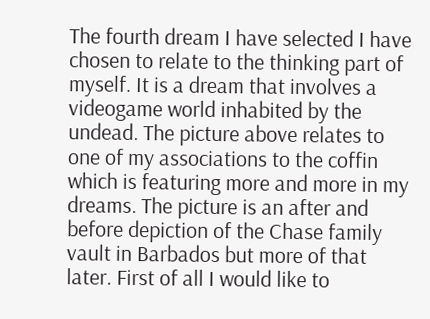The fourth dream I have selected I have chosen to relate to the thinking part of myself. It is a dream that involves a videogame world inhabited by the undead. The picture above relates to one of my associations to the coffin which is featuring more and more in my dreams. The picture is an after and before depiction of the Chase family vault in Barbados but more of that later. First of all I would like to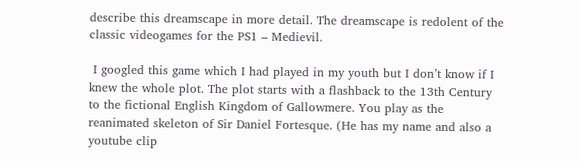describe this dreamscape in more detail. The dreamscape is redolent of the classic videogames for the PS1 – Medievil.

 I googled this game which I had played in my youth but I don’t know if I knew the whole plot. The plot starts with a flashback to the 13th Century to the fictional English Kingdom of Gallowmere. You play as the reanimated skeleton of Sir Daniel Fortesque. (He has my name and also a youtube clip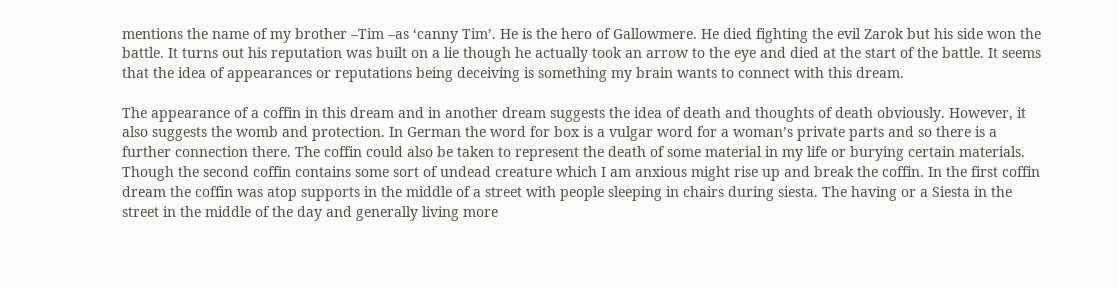mentions the name of my brother –Tim –as ‘canny Tim’. He is the hero of Gallowmere. He died fighting the evil Zarok but his side won the battle. It turns out his reputation was built on a lie though he actually took an arrow to the eye and died at the start of the battle. It seems that the idea of appearances or reputations being deceiving is something my brain wants to connect with this dream.

The appearance of a coffin in this dream and in another dream suggests the idea of death and thoughts of death obviously. However, it also suggests the womb and protection. In German the word for box is a vulgar word for a woman’s private parts and so there is a further connection there. The coffin could also be taken to represent the death of some material in my life or burying certain materials. Though the second coffin contains some sort of undead creature which I am anxious might rise up and break the coffin. In the first coffin dream the coffin was atop supports in the middle of a street with people sleeping in chairs during siesta. The having or a Siesta in the street in the middle of the day and generally living more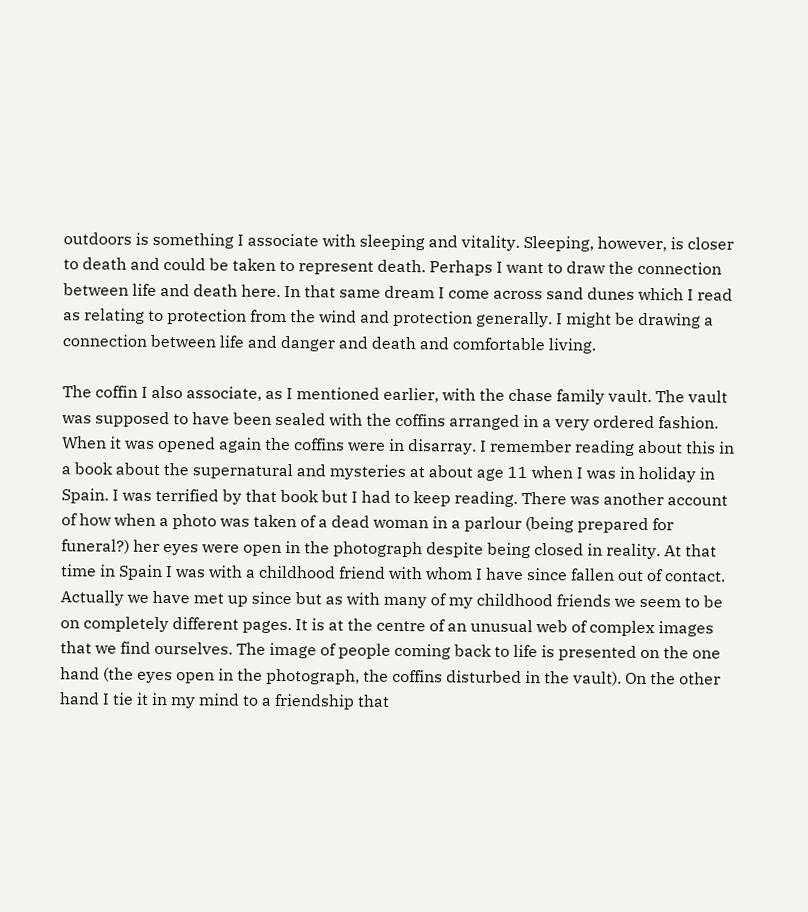outdoors is something I associate with sleeping and vitality. Sleeping, however, is closer to death and could be taken to represent death. Perhaps I want to draw the connection between life and death here. In that same dream I come across sand dunes which I read as relating to protection from the wind and protection generally. I might be drawing a connection between life and danger and death and comfortable living.

The coffin I also associate, as I mentioned earlier, with the chase family vault. The vault was supposed to have been sealed with the coffins arranged in a very ordered fashion. When it was opened again the coffins were in disarray. I remember reading about this in a book about the supernatural and mysteries at about age 11 when I was in holiday in Spain. I was terrified by that book but I had to keep reading. There was another account of how when a photo was taken of a dead woman in a parlour (being prepared for funeral?) her eyes were open in the photograph despite being closed in reality. At that time in Spain I was with a childhood friend with whom I have since fallen out of contact. Actually we have met up since but as with many of my childhood friends we seem to be on completely different pages. It is at the centre of an unusual web of complex images that we find ourselves. The image of people coming back to life is presented on the one hand (the eyes open in the photograph, the coffins disturbed in the vault). On the other hand I tie it in my mind to a friendship that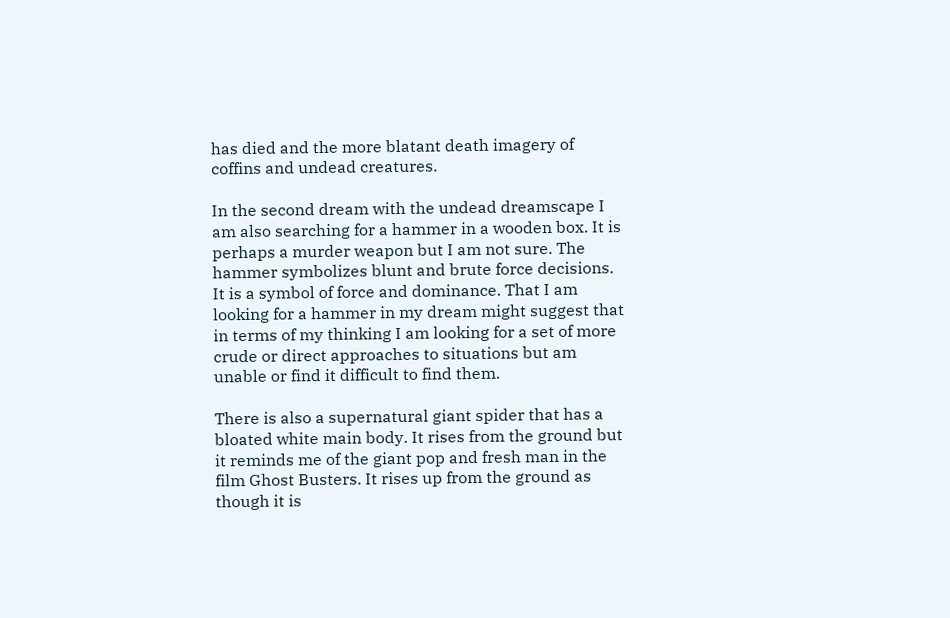has died and the more blatant death imagery of coffins and undead creatures.

In the second dream with the undead dreamscape I am also searching for a hammer in a wooden box. It is perhaps a murder weapon but I am not sure. The hammer symbolizes blunt and brute force decisions. It is a symbol of force and dominance. That I am looking for a hammer in my dream might suggest that in terms of my thinking I am looking for a set of more crude or direct approaches to situations but am unable or find it difficult to find them.

There is also a supernatural giant spider that has a bloated white main body. It rises from the ground but it reminds me of the giant pop and fresh man in the film Ghost Busters. It rises up from the ground as though it is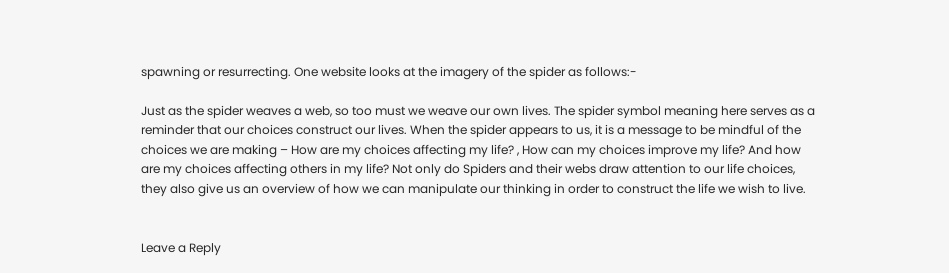spawning or resurrecting. One website looks at the imagery of the spider as follows:-

Just as the spider weaves a web, so too must we weave our own lives. The spider symbol meaning here serves as a reminder that our choices construct our lives. When the spider appears to us, it is a message to be mindful of the choices we are making – How are my choices affecting my life? , How can my choices improve my life? And how are my choices affecting others in my life? Not only do Spiders and their webs draw attention to our life choices, they also give us an overview of how we can manipulate our thinking in order to construct the life we wish to live.


Leave a Reply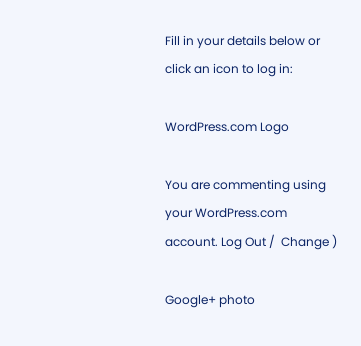Fill in your details below or click an icon to log in:

WordPress.com Logo

You are commenting using your WordPress.com account. Log Out /  Change )

Google+ photo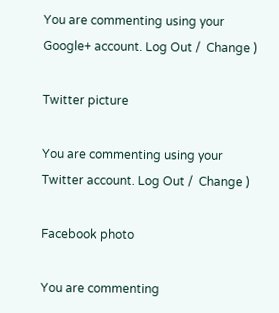You are commenting using your Google+ account. Log Out /  Change )

Twitter picture

You are commenting using your Twitter account. Log Out /  Change )

Facebook photo

You are commenting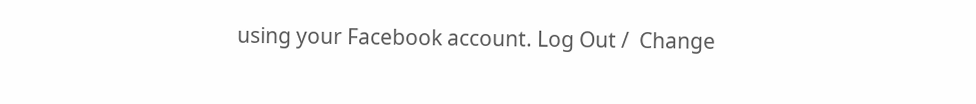using your Facebook account. Log Out /  Change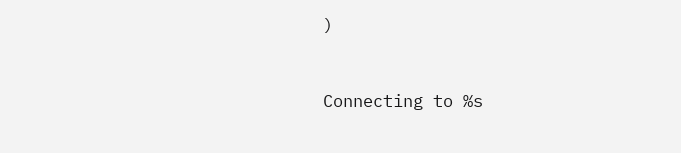)


Connecting to %s